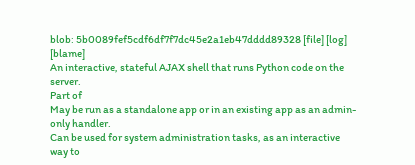blob: 5b0089fef5cdf6df7f7dc45e2a1eb47dddd89328 [file] [log] [blame]
An interactive, stateful AJAX shell that runs Python code on the server.
Part of
May be run as a standalone app or in an existing app as an admin-only handler.
Can be used for system administration tasks, as an interactive way to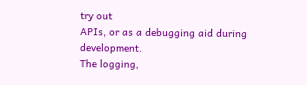try out
APIs, or as a debugging aid during development.
The logging,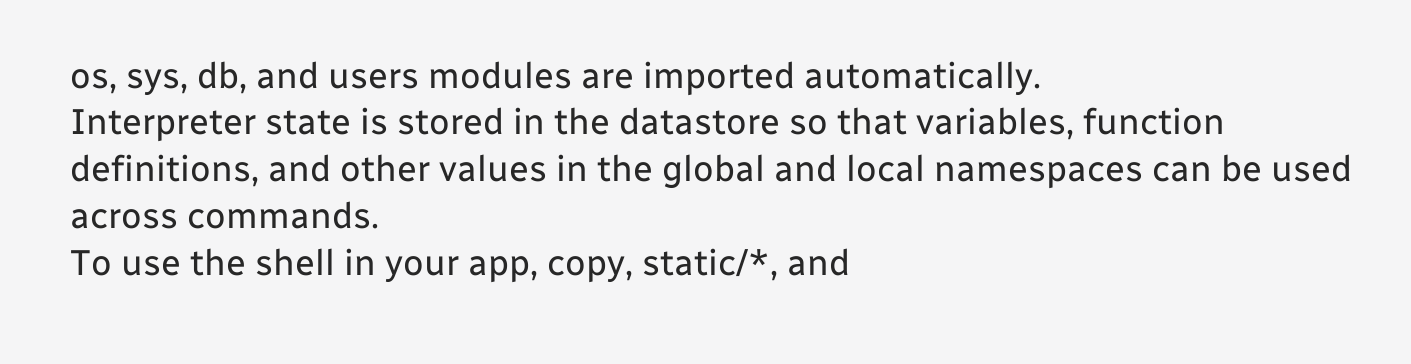os, sys, db, and users modules are imported automatically.
Interpreter state is stored in the datastore so that variables, function
definitions, and other values in the global and local namespaces can be used
across commands.
To use the shell in your app, copy, static/*, and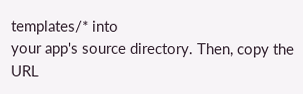templates/* into
your app's source directory. Then, copy the URL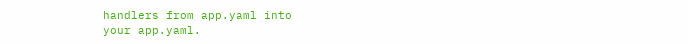handlers from app.yaml into
your app.yaml.